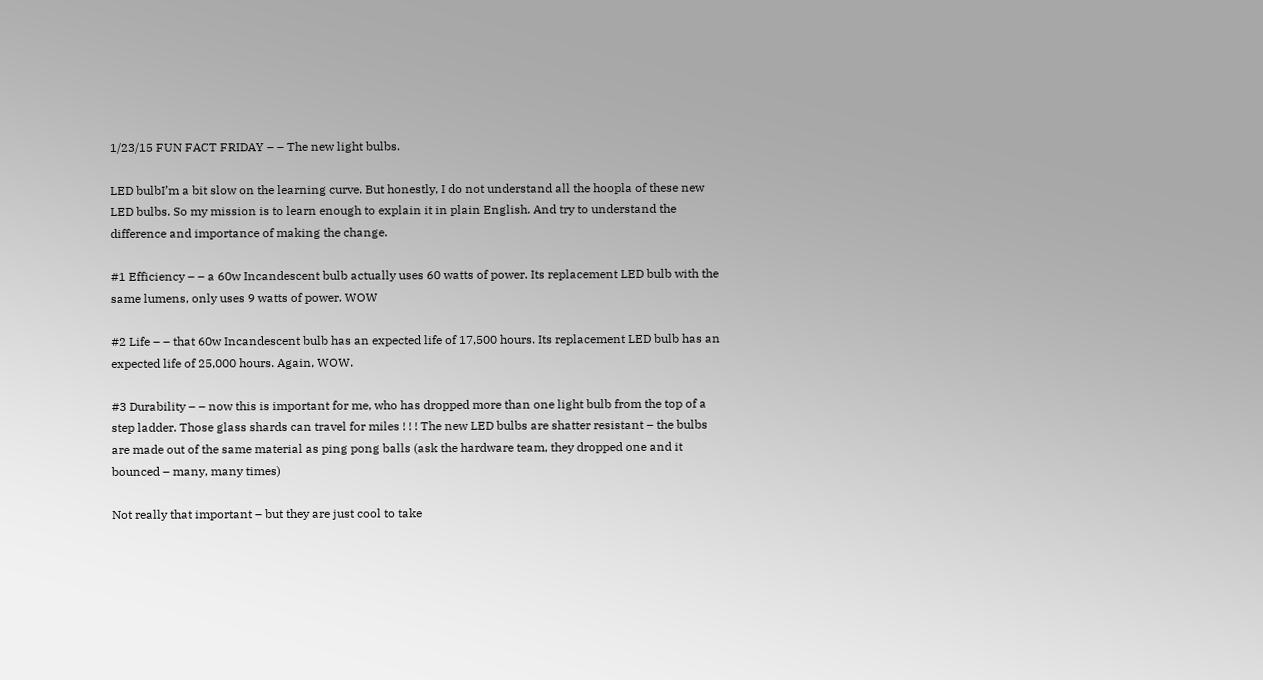1/23/15 FUN FACT FRIDAY – – The new light bulbs.

LED bulbI’m a bit slow on the learning curve. But honestly, I do not understand all the hoopla of these new LED bulbs. So my mission is to learn enough to explain it in plain English. And try to understand the difference and importance of making the change.

#1 Efficiency – – a 60w Incandescent bulb actually uses 60 watts of power. Its replacement LED bulb with the same lumens, only uses 9 watts of power. WOW

#2 Life – – that 60w Incandescent bulb has an expected life of 17,500 hours. Its replacement LED bulb has an expected life of 25,000 hours. Again, WOW.

#3 Durability – – now this is important for me, who has dropped more than one light bulb from the top of a step ladder. Those glass shards can travel for miles ! ! ! The new LED bulbs are shatter resistant – the bulbs are made out of the same material as ping pong balls (ask the hardware team, they dropped one and it bounced – many, many times)

Not really that important – but they are just cool to take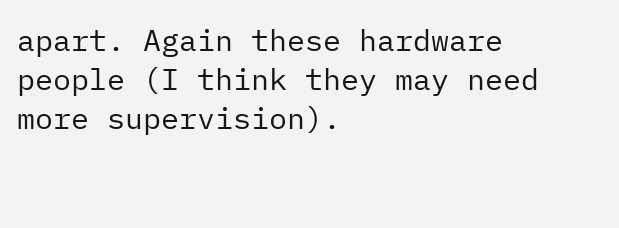apart. Again these hardware people (I think they may need more supervision).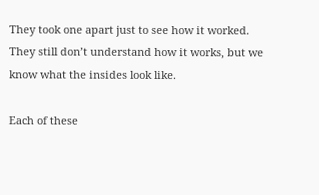They took one apart just to see how it worked. They still don’t understand how it works, but we know what the insides look like.

Each of these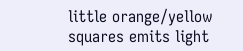little orange/yellow squares emits light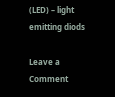(LED) – light emitting diods

Leave a Comment